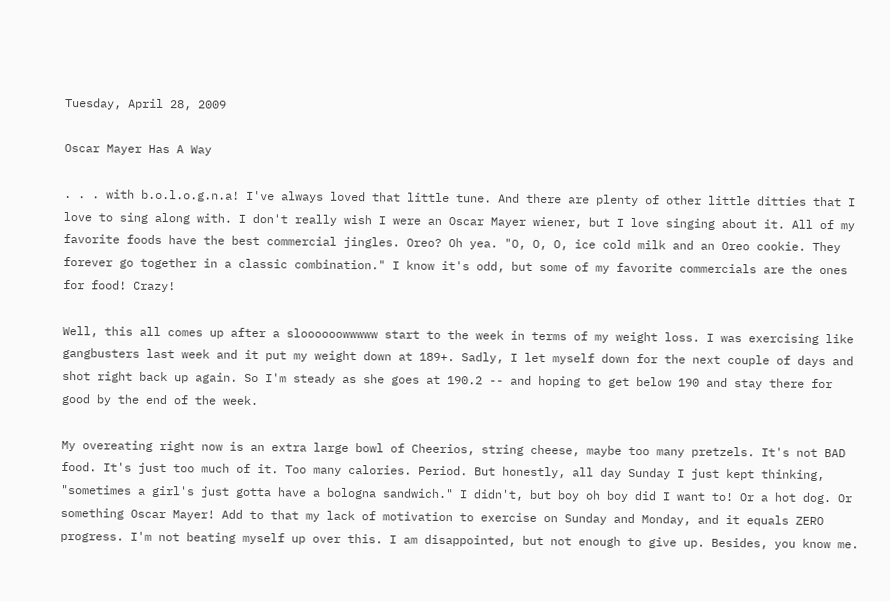Tuesday, April 28, 2009

Oscar Mayer Has A Way

. . . with b.o.l.o.g.n.a! I've always loved that little tune. And there are plenty of other little ditties that I love to sing along with. I don't really wish I were an Oscar Mayer wiener, but I love singing about it. All of my favorite foods have the best commercial jingles. Oreo? Oh yea. "O, O, O, ice cold milk and an Oreo cookie. They forever go together in a classic combination." I know it's odd, but some of my favorite commercials are the ones for food! Crazy!

Well, this all comes up after a sloooooowwwww start to the week in terms of my weight loss. I was exercising like gangbusters last week and it put my weight down at 189+. Sadly, I let myself down for the next couple of days and shot right back up again. So I'm steady as she goes at 190.2 -- and hoping to get below 190 and stay there for good by the end of the week.

My overeating right now is an extra large bowl of Cheerios, string cheese, maybe too many pretzels. It's not BAD food. It's just too much of it. Too many calories. Period. But honestly, all day Sunday I just kept thinking, "sometimes a girl's just gotta have a bologna sandwich." I didn't, but boy oh boy did I want to! Or a hot dog. Or something Oscar Mayer! Add to that my lack of motivation to exercise on Sunday and Monday, and it equals ZERO progress. I'm not beating myself up over this. I am disappointed, but not enough to give up. Besides, you know me.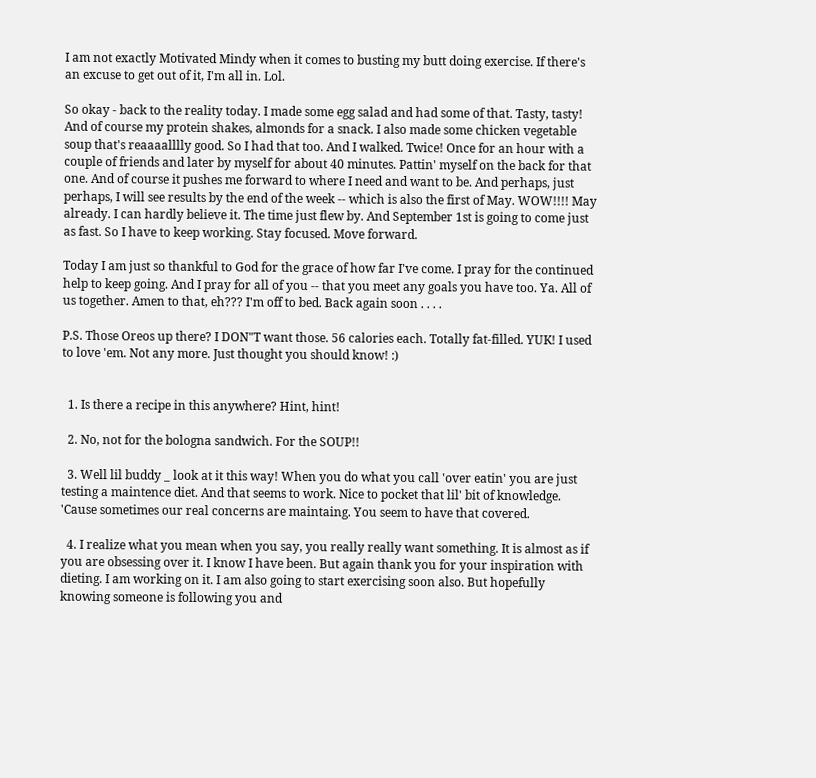I am not exactly Motivated Mindy when it comes to busting my butt doing exercise. If there's an excuse to get out of it, I'm all in. Lol.

So okay - back to the reality today. I made some egg salad and had some of that. Tasty, tasty! And of course my protein shakes, almonds for a snack. I also made some chicken vegetable soup that's reaaaalllly good. So I had that too. And I walked. Twice! Once for an hour with a couple of friends and later by myself for about 40 minutes. Pattin' myself on the back for that one. And of course it pushes me forward to where I need and want to be. And perhaps, just perhaps, I will see results by the end of the week -- which is also the first of May. WOW!!!! May already. I can hardly believe it. The time just flew by. And September 1st is going to come just as fast. So I have to keep working. Stay focused. Move forward.

Today I am just so thankful to God for the grace of how far I've come. I pray for the continued help to keep going. And I pray for all of you -- that you meet any goals you have too. Ya. All of us together. Amen to that, eh??? I'm off to bed. Back again soon . . . .

P.S. Those Oreos up there? I DON"T want those. 56 calories each. Totally fat-filled. YUK! I used to love 'em. Not any more. Just thought you should know! :)


  1. Is there a recipe in this anywhere? Hint, hint!

  2. No, not for the bologna sandwich. For the SOUP!!

  3. Well lil buddy _ look at it this way! When you do what you call 'over eatin' you are just testing a maintence diet. And that seems to work. Nice to pocket that lil' bit of knowledge. 'Cause sometimes our real concerns are maintaing. You seem to have that covered.

  4. I realize what you mean when you say, you really really want something. It is almost as if you are obsessing over it. I know I have been. But again thank you for your inspiration with dieting. I am working on it. I am also going to start exercising soon also. But hopefully knowing someone is following you and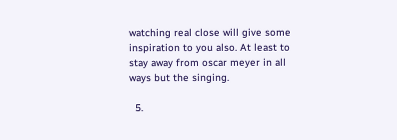watching real close will give some inspiration to you also. At least to stay away from oscar meyer in all ways but the singing.

  5.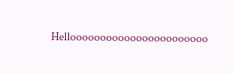Hellooooooooooooooooooooooo